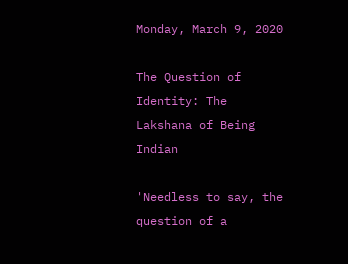Monday, March 9, 2020

The Question of Identity: The Lakshana of Being Indian

'Needless to say, the question of a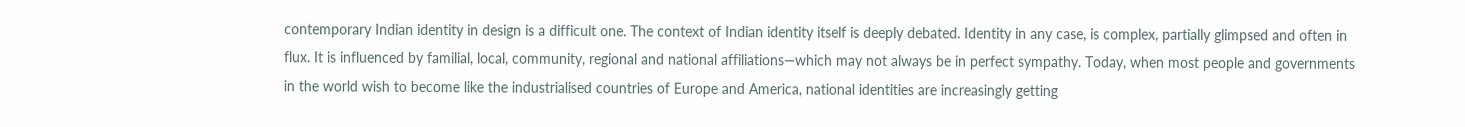contemporary Indian identity in design is a difficult one. The context of Indian identity itself is deeply debated. Identity in any case, is complex, partially glimpsed and often in flux. It is influenced by familial, local, community, regional and national affiliations—which may not always be in perfect sympathy. Today, when most people and governments in the world wish to become like the industrialised countries of Europe and America, national identities are increasingly getting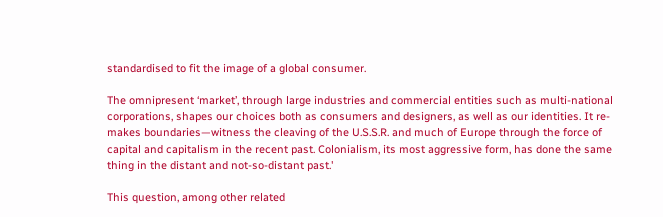standardised to fit the image of a global consumer.

The omnipresent ‘market’, through large industries and commercial entities such as multi-national corporations, shapes our choices both as consumers and designers, as well as our identities. It re-makes boundaries—witness the cleaving of the U.S.S.R. and much of Europe through the force of capital and capitalism in the recent past. Colonialism, its most aggressive form, has done the same thing in the distant and not-so-distant past.'

This question, among other related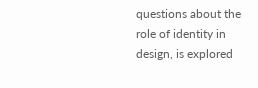questions about the role of identity in design, is explored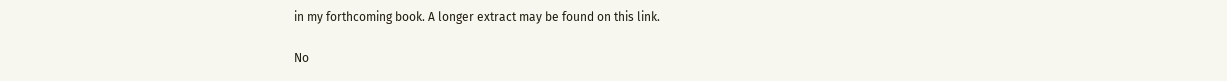in my forthcoming book. A longer extract may be found on this link.

No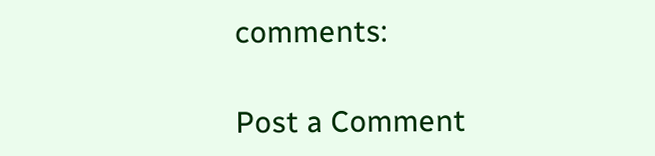comments:

Post a Comment